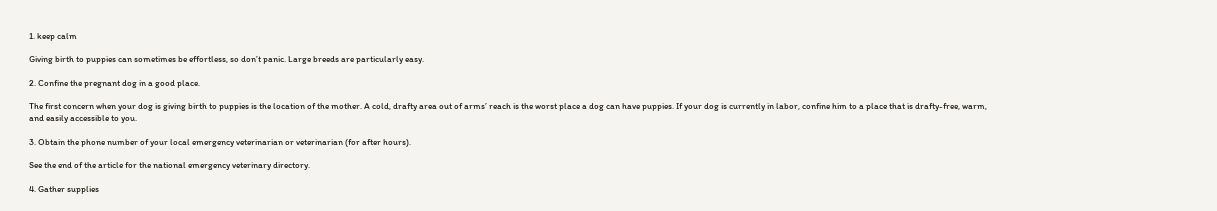1. keep calm

Giving birth to puppies can sometimes be effortless, so don’t panic. Large breeds are particularly easy.

2. Confine the pregnant dog in a good place.

The first concern when your dog is giving birth to puppies is the location of the mother. A cold, drafty area out of arms’ reach is the worst place a dog can have puppies. If your dog is currently in labor, confine him to a place that is drafty-free, warm, and easily accessible to you.

3. Obtain the phone number of your local emergency veterinarian or veterinarian (for after hours).

See the end of the article for the national emergency veterinary directory.

4. Gather supplies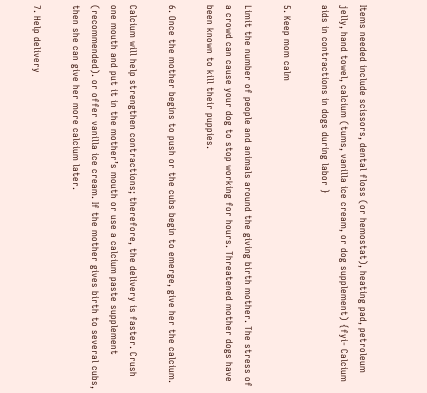Items needed include scissors, dental floss (or hemostat), heating pad, petroleum jelly, hand towel, calcium (tums, vanilla ice cream, or dog supplement) {fyi- Calcium aids in contractions in dogs during labor }

5. Keep mom calm

Limit the number of people and animals around the giving birth mother. The stress of a crowd can cause your dog to stop working for hours. Threatened mother dogs have been known to kill their puppies.

6. Once the mother begins to push or the cubs begin to emerge, give her the calcium.

Calcium will help strengthen contractions; therefore, the delivery is faster. Crush one mouth and put it in the mother’s mouth or use a calcium paste supplement (recommended). or offer vanilla ice cream. If the mother gives birth to several cubs, then she can give her more calcium later.

7. Help delivery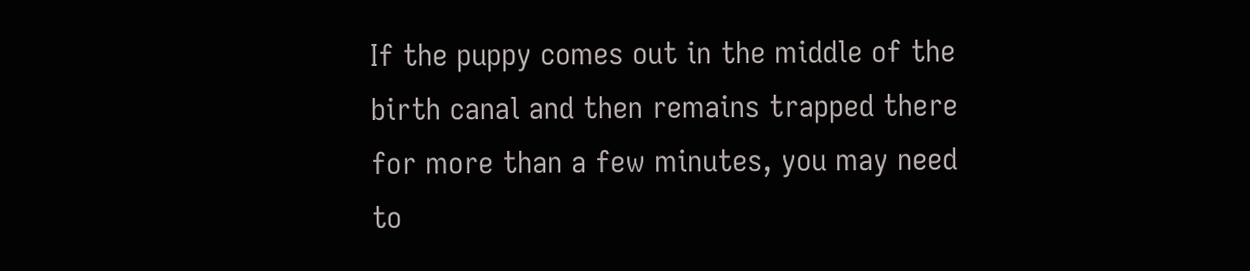If the puppy comes out in the middle of the birth canal and then remains trapped there for more than a few minutes, you may need to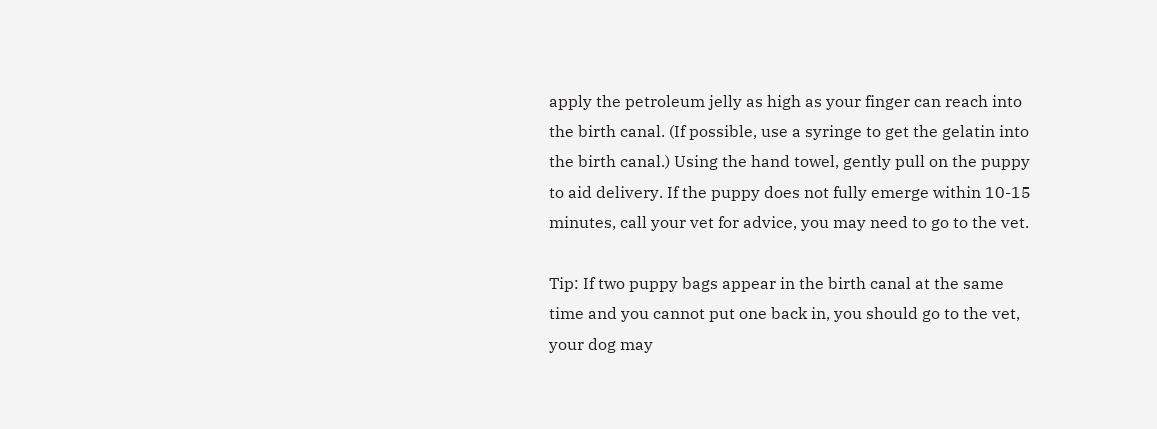apply the petroleum jelly as high as your finger can reach into the birth canal. (If possible, use a syringe to get the gelatin into the birth canal.) Using the hand towel, gently pull on the puppy to aid delivery. If the puppy does not fully emerge within 10-15 minutes, call your vet for advice, you may need to go to the vet.

Tip: If two puppy bags appear in the birth canal at the same time and you cannot put one back in, you should go to the vet, your dog may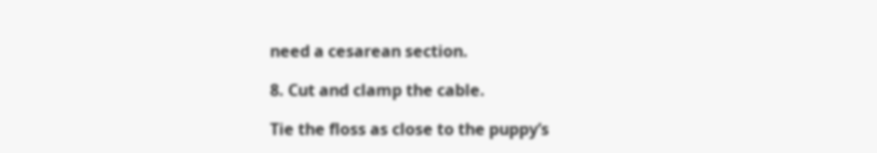need a cesarean section.

8. Cut and clamp the cable.

Tie the floss as close to the puppy’s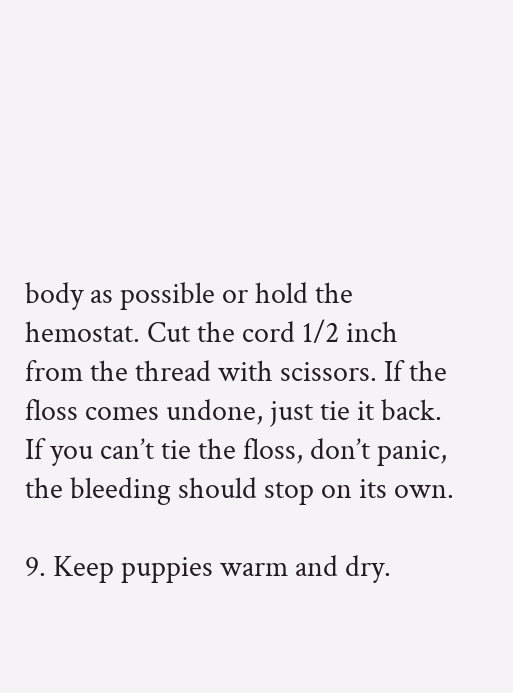body as possible or hold the hemostat. Cut the cord 1/2 inch from the thread with scissors. If the floss comes undone, just tie it back. If you can’t tie the floss, don’t panic, the bleeding should stop on its own.

9. Keep puppies warm and dry.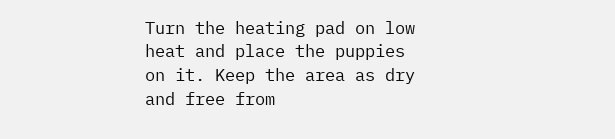Turn the heating pad on low heat and place the puppies on it. Keep the area as dry and free from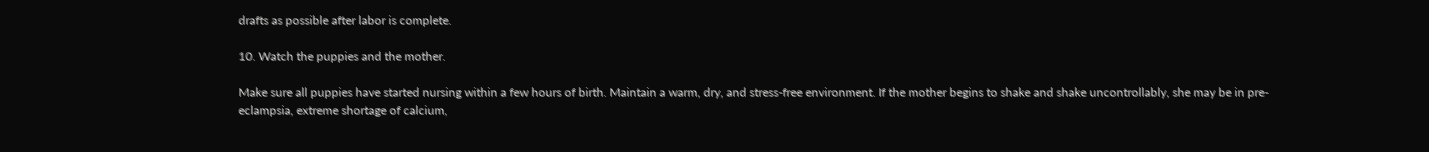drafts as possible after labor is complete.

10. Watch the puppies and the mother.

Make sure all puppies have started nursing within a few hours of birth. Maintain a warm, dry, and stress-free environment. If the mother begins to shake and shake uncontrollably, she may be in pre-eclampsia, extreme shortage of calcium,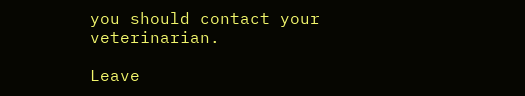you should contact your veterinarian.

Leave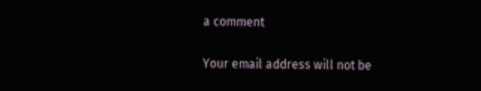a comment

Your email address will not be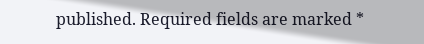published. Required fields are marked *